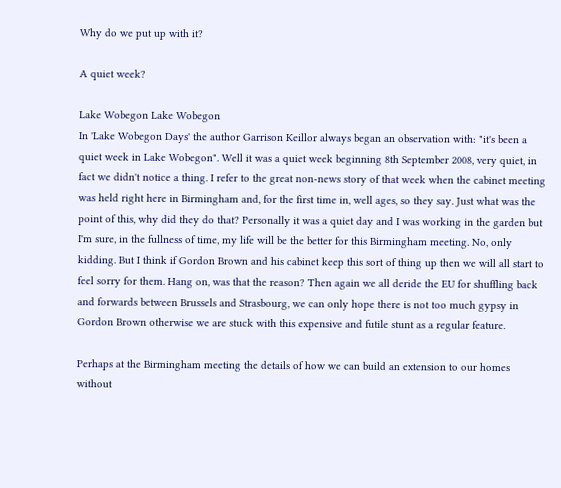Why do we put up with it?

A quiet week?

Lake Wobegon Lake Wobegon
In 'Lake Wobegon Days' the author Garrison Keillor always began an observation with: "it's been a quiet week in Lake Wobegon". Well it was a quiet week beginning 8th September 2008, very quiet, in fact we didn't notice a thing. I refer to the great non-news story of that week when the cabinet meeting was held right here in Birmingham and, for the first time in, well ages, so they say. Just what was the point of this, why did they do that? Personally it was a quiet day and I was working in the garden but I'm sure, in the fullness of time, my life will be the better for this Birmingham meeting. No, only kidding. But I think if Gordon Brown and his cabinet keep this sort of thing up then we will all start to feel sorry for them. Hang on, was that the reason? Then again we all deride the EU for shuffling back and forwards between Brussels and Strasbourg, we can only hope there is not too much gypsy in Gordon Brown otherwise we are stuck with this expensive and futile stunt as a regular feature.

Perhaps at the Birmingham meeting the details of how we can build an extension to our homes without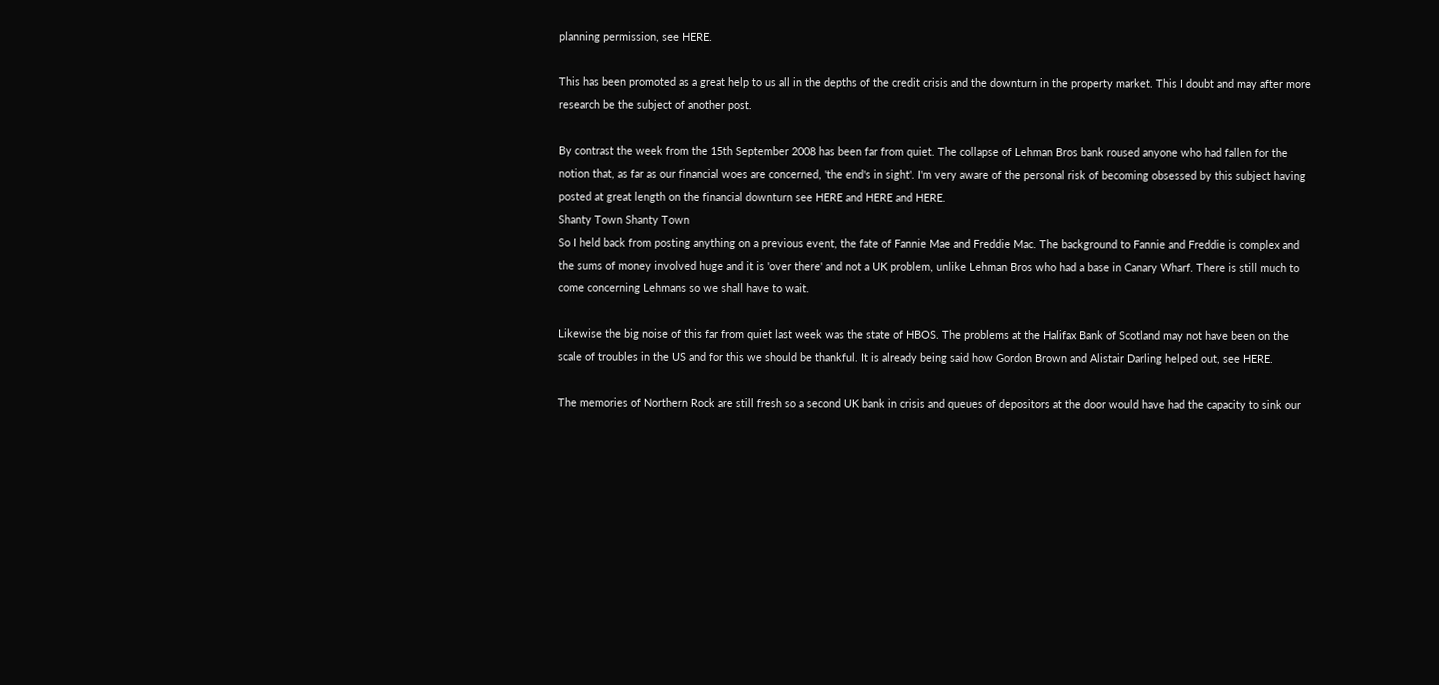planning permission, see HERE.

This has been promoted as a great help to us all in the depths of the credit crisis and the downturn in the property market. This I doubt and may after more research be the subject of another post.

By contrast the week from the 15th September 2008 has been far from quiet. The collapse of Lehman Bros bank roused anyone who had fallen for the notion that, as far as our financial woes are concerned, 'the end's in sight'. I'm very aware of the personal risk of becoming obsessed by this subject having posted at great length on the financial downturn see HERE and HERE and HERE.
Shanty Town Shanty Town
So I held back from posting anything on a previous event, the fate of Fannie Mae and Freddie Mac. The background to Fannie and Freddie is complex and the sums of money involved huge and it is 'over there' and not a UK problem, unlike Lehman Bros who had a base in Canary Wharf. There is still much to come concerning Lehmans so we shall have to wait.

Likewise the big noise of this far from quiet last week was the state of HBOS. The problems at the Halifax Bank of Scotland may not have been on the scale of troubles in the US and for this we should be thankful. It is already being said how Gordon Brown and Alistair Darling helped out, see HERE.

The memories of Northern Rock are still fresh so a second UK bank in crisis and queues of depositors at the door would have had the capacity to sink our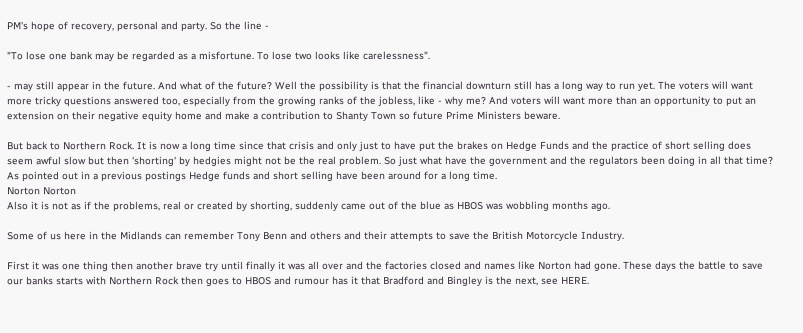PM's hope of recovery, personal and party. So the line -

"To lose one bank may be regarded as a misfortune. To lose two looks like carelessness".

- may still appear in the future. And what of the future? Well the possibility is that the financial downturn still has a long way to run yet. The voters will want more tricky questions answered too, especially from the growing ranks of the jobless, like - why me? And voters will want more than an opportunity to put an extension on their negative equity home and make a contribution to Shanty Town so future Prime Ministers beware.

But back to Northern Rock. It is now a long time since that crisis and only just to have put the brakes on Hedge Funds and the practice of short selling does seem awful slow but then 'shorting' by hedgies might not be the real problem. So just what have the government and the regulators been doing in all that time? As pointed out in a previous postings Hedge funds and short selling have been around for a long time.
Norton Norton
Also it is not as if the problems, real or created by shorting, suddenly came out of the blue as HBOS was wobbling months ago.

Some of us here in the Midlands can remember Tony Benn and others and their attempts to save the British Motorcycle Industry.

First it was one thing then another brave try until finally it was all over and the factories closed and names like Norton had gone. These days the battle to save our banks starts with Northern Rock then goes to HBOS and rumour has it that Bradford and Bingley is the next, see HERE.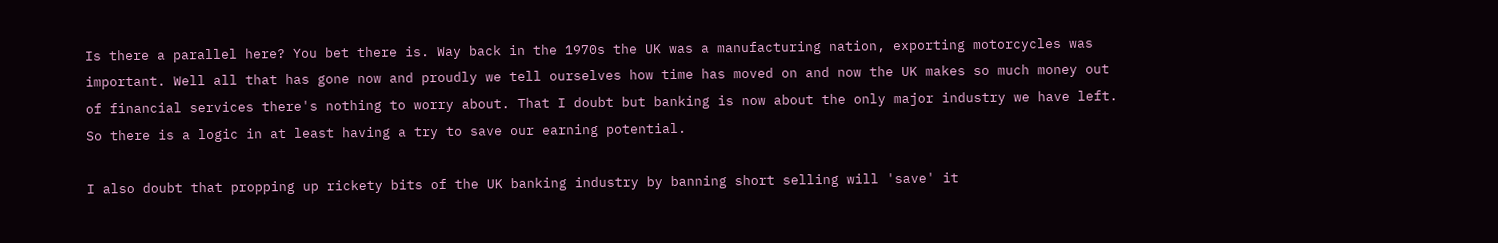Is there a parallel here? You bet there is. Way back in the 1970s the UK was a manufacturing nation, exporting motorcycles was important. Well all that has gone now and proudly we tell ourselves how time has moved on and now the UK makes so much money out of financial services there's nothing to worry about. That I doubt but banking is now about the only major industry we have left. So there is a logic in at least having a try to save our earning potential.

I also doubt that propping up rickety bits of the UK banking industry by banning short selling will 'save' it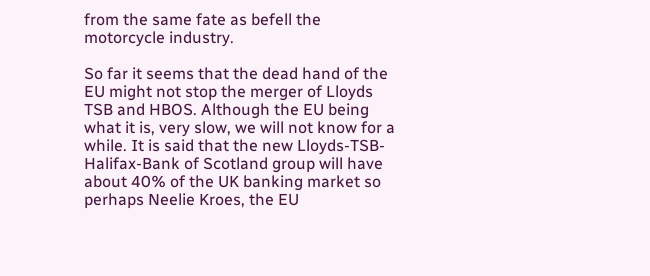from the same fate as befell the motorcycle industry.

So far it seems that the dead hand of the EU might not stop the merger of Lloyds TSB and HBOS. Although the EU being what it is, very slow, we will not know for a while. It is said that the new Lloyds-TSB-Halifax-Bank of Scotland group will have about 40% of the UK banking market so perhaps Neelie Kroes, the EU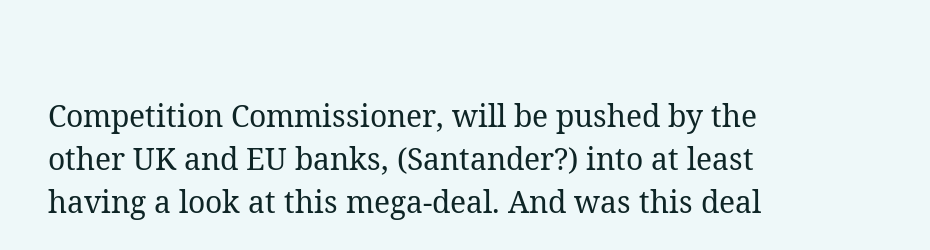Competition Commissioner, will be pushed by the other UK and EU banks, (Santander?) into at least having a look at this mega-deal. And was this deal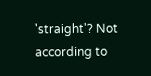'straight'? Not according to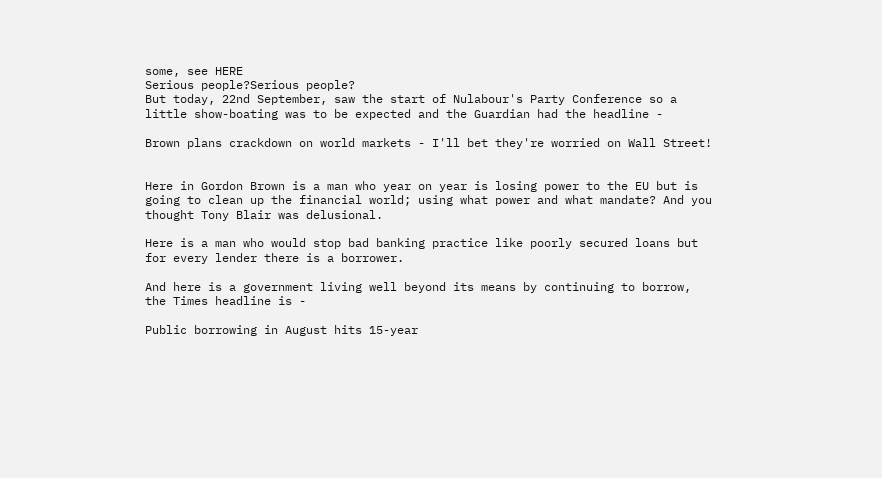some, see HERE
Serious people?Serious people?
But today, 22nd September, saw the start of Nulabour's Party Conference so a little show-boating was to be expected and the Guardian had the headline -

Brown plans crackdown on world markets - I'll bet they're worried on Wall Street!


Here in Gordon Brown is a man who year on year is losing power to the EU but is going to clean up the financial world; using what power and what mandate? And you thought Tony Blair was delusional.

Here is a man who would stop bad banking practice like poorly secured loans but for every lender there is a borrower.

And here is a government living well beyond its means by continuing to borrow, the Times headline is -

Public borrowing in August hits 15-year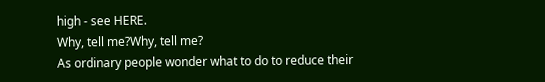high - see HERE.
Why, tell me?Why, tell me?
As ordinary people wonder what to do to reduce their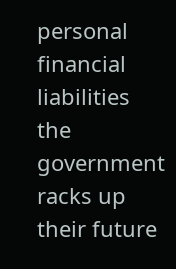personal financial liabilities the government racks up their future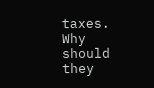taxes. Why should they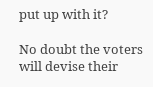put up with it?

No doubt the voters will devise their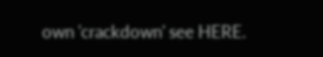own 'crackdown' see HERE.